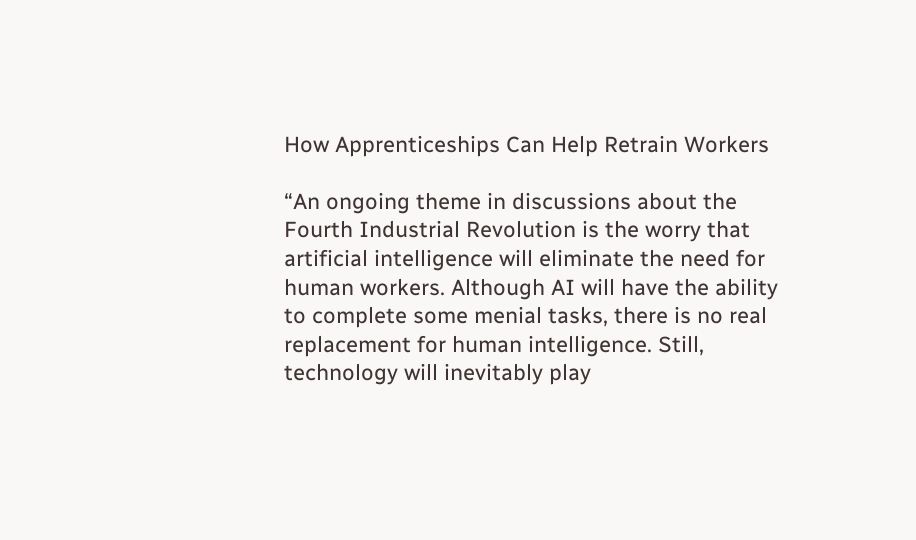How Apprenticeships Can Help Retrain Workers

“An ongoing theme in discussions about the Fourth Industrial Revolution is the worry that artificial intelligence will eliminate the need for human workers. Although AI will have the ability to complete some menial tasks, there is no real replacement for human intelligence. Still, technology will inevitably play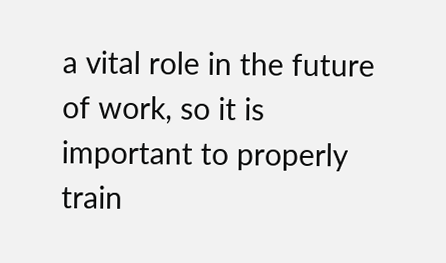a vital role in the future of work, so it is important to properly train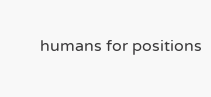humans for positions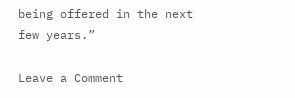being offered in the next few years.”

Leave a Comment